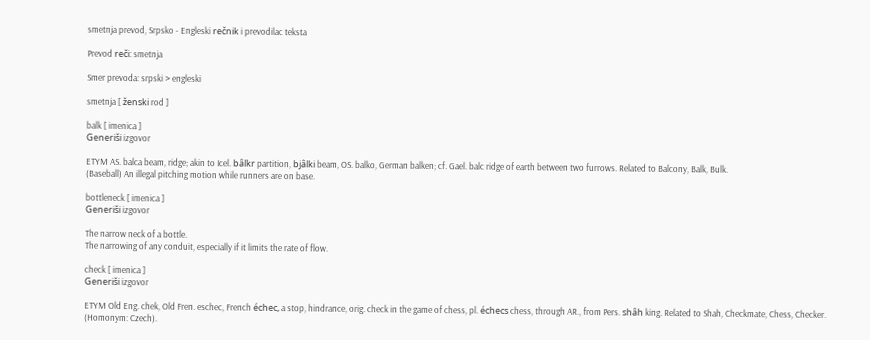smetnja prevod, Srpsko - Engleski rečnik i prevodilac teksta

Prevod reči: smetnja

Smer prevoda: srpski > engleski

smetnja [ ženski rod ]

balk [ imenica ]
Generiši izgovor

ETYM AS. balca beam, ridge; akin to Icel. bâlkr partition, bjâlki beam, OS. balko, German balken; cf. Gael. balc ridge of earth between two furrows. Related to Balcony, Balk, Bulk.
(Baseball) An illegal pitching motion while runners are on base.

bottleneck [ imenica ]
Generiši izgovor

The narrow neck of a bottle.
The narrowing of any conduit, especially if it limits the rate of flow.

check [ imenica ]
Generiši izgovor

ETYM Old Eng. chek, Old Fren. eschec, French échec, a stop, hindrance, orig. check in the game of chess, pl. échecs chess, through AR., from Pers. shâh king. Related to Shah, Checkmate, Chess, Checker.
(Homonym: Czech).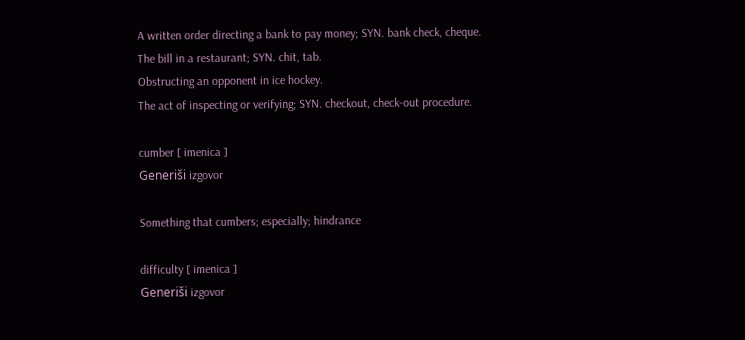A written order directing a bank to pay money; SYN. bank check, cheque.
The bill in a restaurant; SYN. chit, tab.
Obstructing an opponent in ice hockey.
The act of inspecting or verifying; SYN. checkout, check-out procedure.

cumber [ imenica ]
Generiši izgovor

Something that cumbers; especially; hindrance

difficulty [ imenica ]
Generiši izgovor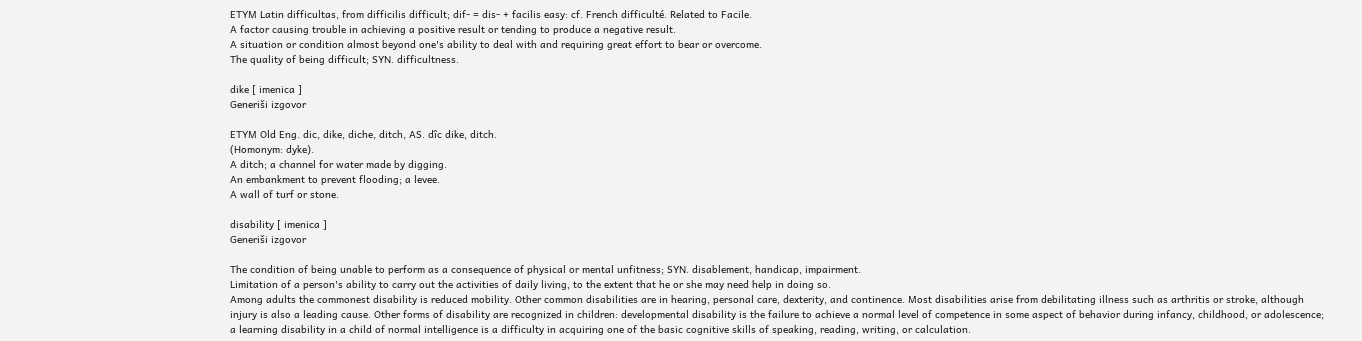ETYM Latin difficultas, from difficilis difficult; dif- = dis- + facilis easy: cf. French difficulté. Related to Facile.
A factor causing trouble in achieving a positive result or tending to produce a negative result.
A situation or condition almost beyond one's ability to deal with and requiring great effort to bear or overcome.
The quality of being difficult; SYN. difficultness.

dike [ imenica ]
Generiši izgovor

ETYM Old Eng. dic, dike, diche, ditch, AS. dîc dike, ditch.
(Homonym: dyke).
A ditch; a channel for water made by digging.
An embankment to prevent flooding; a levee.
A wall of turf or stone.

disability [ imenica ]
Generiši izgovor

The condition of being unable to perform as a consequence of physical or mental unfitness; SYN. disablement, handicap, impairment.
Limitation of a person's ability to carry out the activities of daily living, to the extent that he or she may need help in doing so.
Among adults the commonest disability is reduced mobility. Other common disabilities are in hearing, personal care, dexterity, and continence. Most disabilities arise from debilitating illness such as arthritis or stroke, although injury is also a leading cause. Other forms of disability are recognized in children: developmental disability is the failure to achieve a normal level of competence in some aspect of behavior during infancy, childhood, or adolescence; a learning disability in a child of normal intelligence is a difficulty in acquiring one of the basic cognitive skills of speaking, reading, writing, or calculation.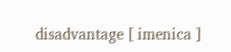disadvantage [ imenica ]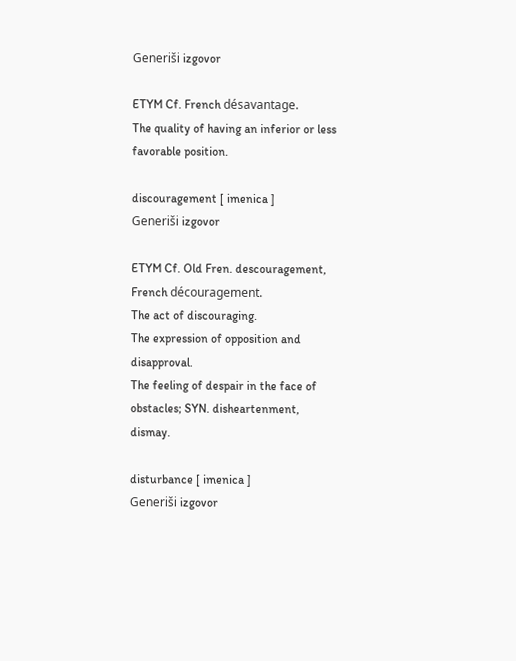Generiši izgovor

ETYM Cf. French désavantage.
The quality of having an inferior or less favorable position.

discouragement [ imenica ]
Generiši izgovor

ETYM Cf. Old Fren. descouragement, French découragement.
The act of discouraging.
The expression of opposition and disapproval.
The feeling of despair in the face of obstacles; SYN. disheartenment, dismay.

disturbance [ imenica ]
Generiši izgovor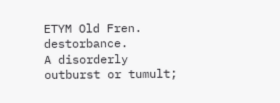ETYM Old Fren. destorbance.
A disorderly outburst or tumult;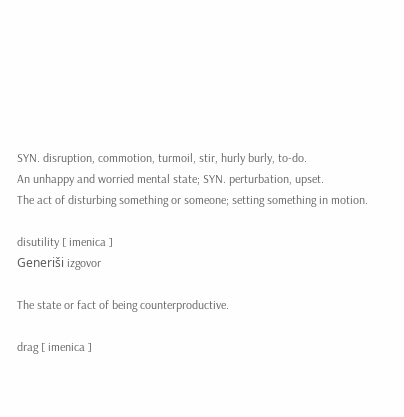SYN. disruption, commotion, turmoil, stir, hurly burly, to-do.
An unhappy and worried mental state; SYN. perturbation, upset.
The act of disturbing something or someone; setting something in motion.

disutility [ imenica ]
Generiši izgovor

The state or fact of being counterproductive.

drag [ imenica ]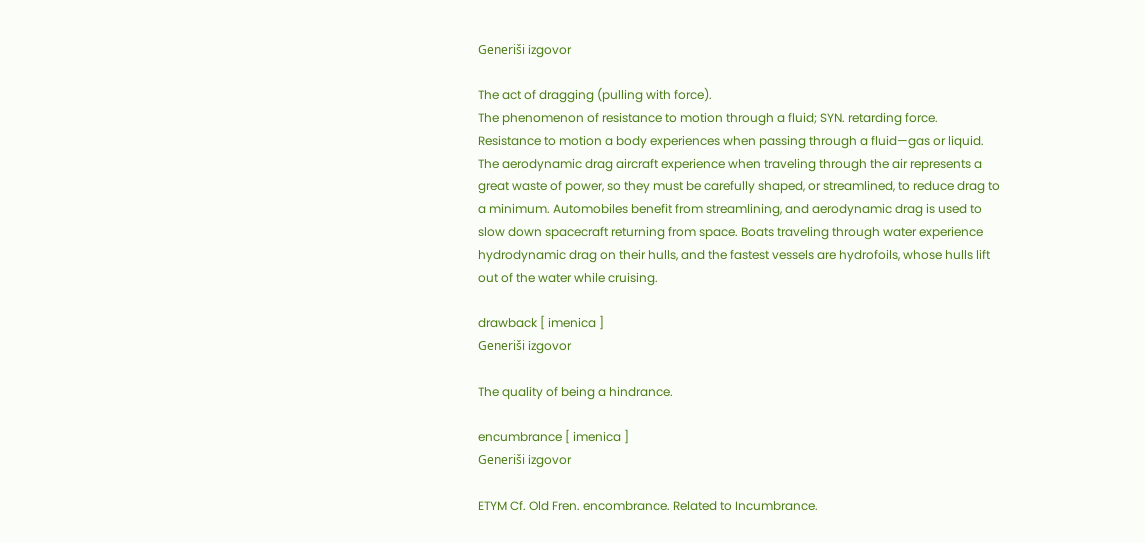Generiši izgovor

The act of dragging (pulling with force).
The phenomenon of resistance to motion through a fluid; SYN. retarding force.
Resistance to motion a body experiences when passing through a fluid—gas or liquid. The aerodynamic drag aircraft experience when traveling through the air represents a great waste of power, so they must be carefully shaped, or streamlined, to reduce drag to a minimum. Automobiles benefit from streamlining, and aerodynamic drag is used to slow down spacecraft returning from space. Boats traveling through water experience hydrodynamic drag on their hulls, and the fastest vessels are hydrofoils, whose hulls lift out of the water while cruising.

drawback [ imenica ]
Generiši izgovor

The quality of being a hindrance.

encumbrance [ imenica ]
Generiši izgovor

ETYM Cf. Old Fren. encombrance. Related to Incumbrance.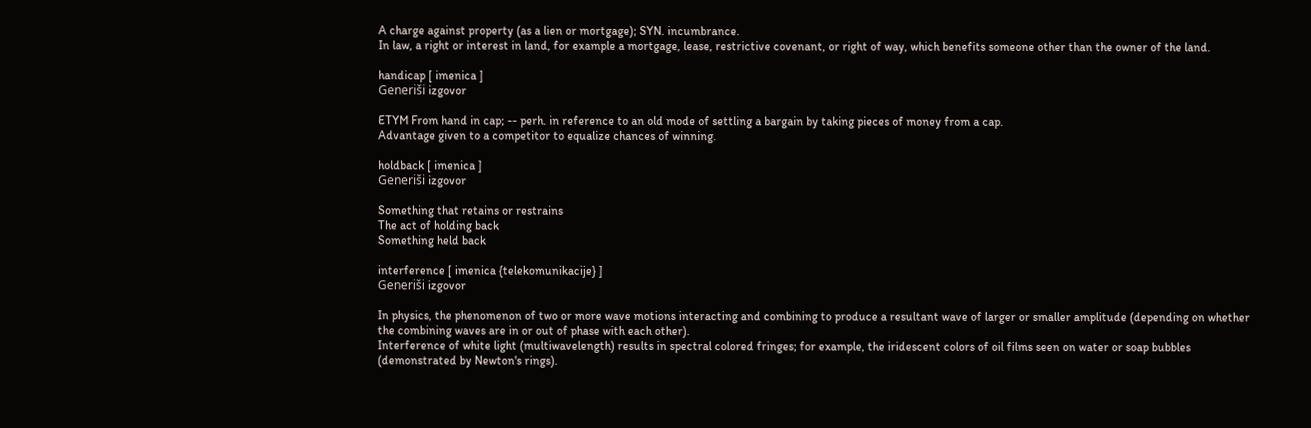A charge against property (as a lien or mortgage); SYN. incumbrance.
In law, a right or interest in land, for example a mortgage, lease, restrictive covenant, or right of way, which benefits someone other than the owner of the land.

handicap [ imenica ]
Generiši izgovor

ETYM From hand in cap; -- perh. in reference to an old mode of settling a bargain by taking pieces of money from a cap.
Advantage given to a competitor to equalize chances of winning.

holdback [ imenica ]
Generiši izgovor

Something that retains or restrains
The act of holding back
Something held back

interference [ imenica {telekomunikacije} ]
Generiši izgovor

In physics, the phenomenon of two or more wave motions interacting and combining to produce a resultant wave of larger or smaller amplitude (depending on whether the combining waves are in or out of phase with each other).
Interference of white light (multiwavelength) results in spectral colored fringes; for example, the iridescent colors of oil films seen on water or soap bubbles (demonstrated by Newton's rings).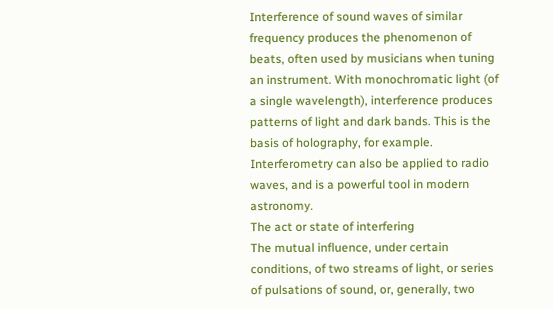Interference of sound waves of similar frequency produces the phenomenon of beats, often used by musicians when tuning an instrument. With monochromatic light (of a single wavelength), interference produces patterns of light and dark bands. This is the basis of holography, for example. Interferometry can also be applied to radio waves, and is a powerful tool in modern astronomy.
The act or state of interfering
The mutual influence, under certain conditions, of two streams of light, or series of pulsations of sound, or, generally, two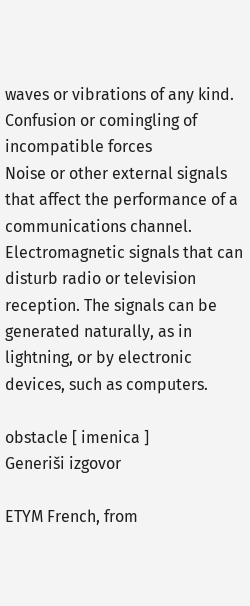waves or vibrations of any kind.
Confusion or comingling of incompatible forces
Noise or other external signals that affect the performance of a communications channel.
Electromagnetic signals that can disturb radio or television reception. The signals can be generated naturally, as in lightning, or by electronic devices, such as computers.

obstacle [ imenica ]
Generiši izgovor

ETYM French, from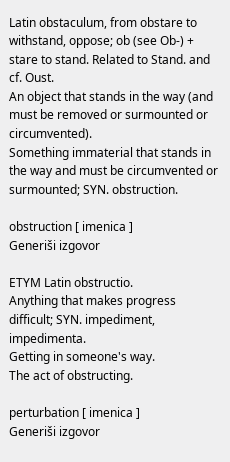Latin obstaculum, from obstare to withstand, oppose; ob (see Ob-) + stare to stand. Related to Stand. and cf. Oust.
An object that stands in the way (and must be removed or surmounted or circumvented).
Something immaterial that stands in the way and must be circumvented or surmounted; SYN. obstruction.

obstruction [ imenica ]
Generiši izgovor

ETYM Latin obstructio.
Anything that makes progress difficult; SYN. impediment, impedimenta.
Getting in someone's way.
The act of obstructing.

perturbation [ imenica ]
Generiši izgovor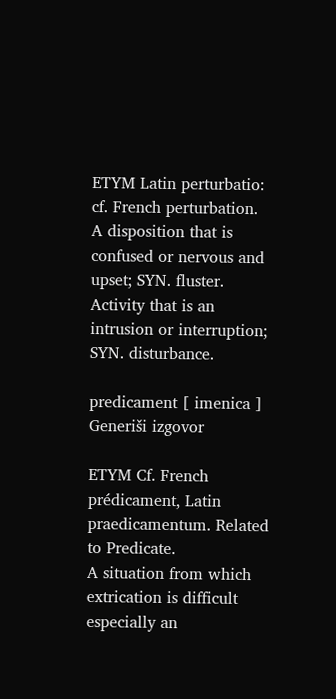ETYM Latin perturbatio: cf. French perturbation.
A disposition that is confused or nervous and upset; SYN. fluster.
Activity that is an intrusion or interruption; SYN. disturbance.

predicament [ imenica ]
Generiši izgovor

ETYM Cf. French prédicament, Latin praedicamentum. Related to Predicate.
A situation from which extrication is difficult especially an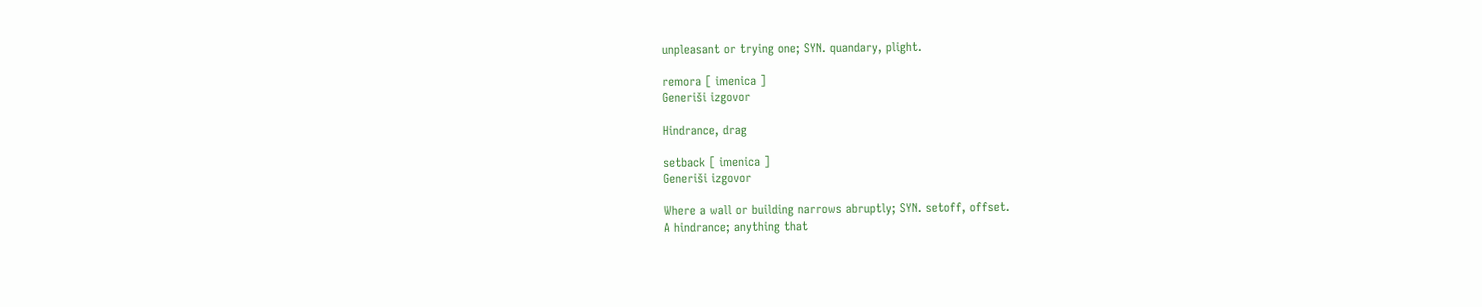unpleasant or trying one; SYN. quandary, plight.

remora [ imenica ]
Generiši izgovor

Hindrance, drag

setback [ imenica ]
Generiši izgovor

Where a wall or building narrows abruptly; SYN. setoff, offset.
A hindrance; anything that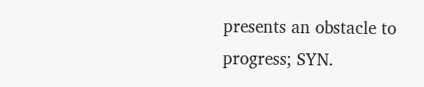presents an obstacle to progress; SYN.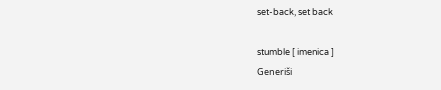set-back, set back

stumble [ imenica ]
Generiši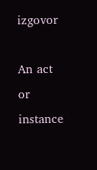izgovor

An act or instance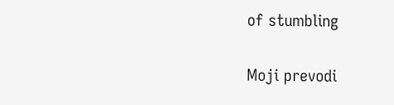of stumbling

Moji prevodi